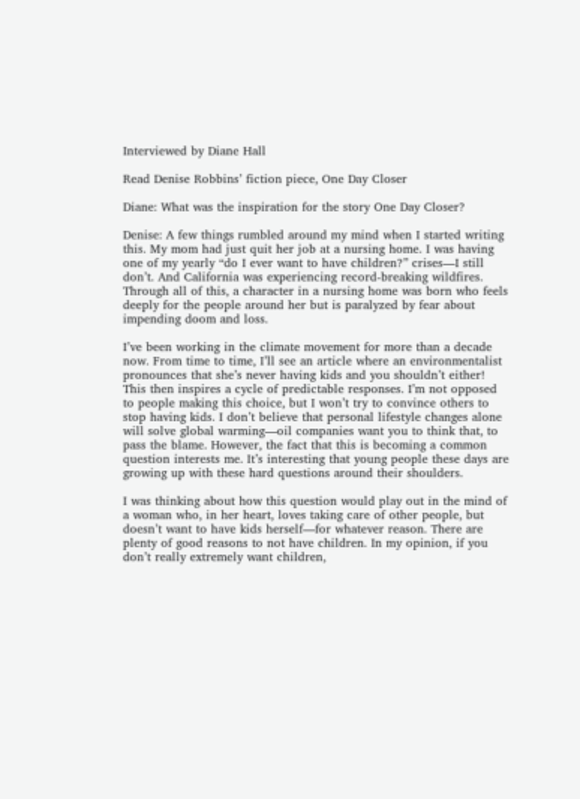Interviewed by Diane Hall

Read Denise Robbins’ fiction piece, One Day Closer

Diane: What was the inspiration for the story One Day Closer?

Denise: A few things rumbled around my mind when I started writing this. My mom had just quit her job at a nursing home. I was having one of my yearly “do I ever want to have children?” crises—I still don’t. And California was experiencing record-breaking wildfires. Through all of this, a character in a nursing home was born who feels deeply for the people around her but is paralyzed by fear about impending doom and loss.

I’ve been working in the climate movement for more than a decade now. From time to time, I’ll see an article where an environmentalist pronounces that she’s never having kids and you shouldn’t either! This then inspires a cycle of predictable responses. I’m not opposed to people making this choice, but I won’t try to convince others to stop having kids. I don’t believe that personal lifestyle changes alone will solve global warming—oil companies want you to think that, to pass the blame. However, the fact that this is becoming a common question interests me. It’s interesting that young people these days are growing up with these hard questions around their shoulders.

I was thinking about how this question would play out in the mind of a woman who, in her heart, loves taking care of other people, but doesn’t want to have kids herself—for whatever reason. There are plenty of good reasons to not have children. In my opinion, if you don’t really extremely want children,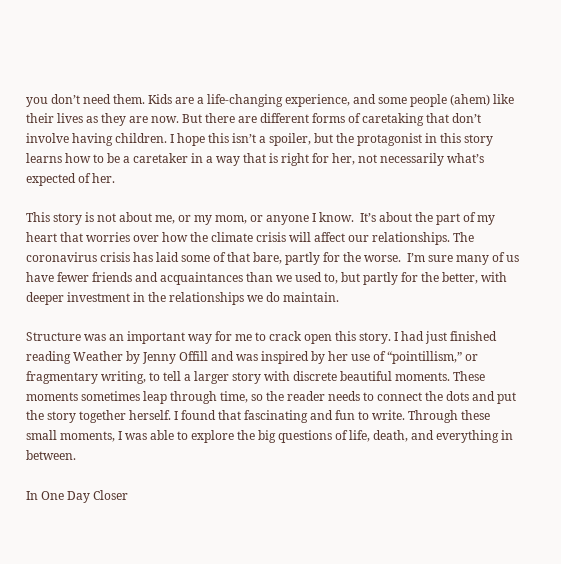you don’t need them. Kids are a life-changing experience, and some people (ahem) like their lives as they are now. But there are different forms of caretaking that don’t involve having children. I hope this isn’t a spoiler, but the protagonist in this story learns how to be a caretaker in a way that is right for her, not necessarily what’s expected of her.

This story is not about me, or my mom, or anyone I know.  It’s about the part of my heart that worries over how the climate crisis will affect our relationships. The coronavirus crisis has laid some of that bare, partly for the worse.  I’m sure many of us have fewer friends and acquaintances than we used to, but partly for the better, with deeper investment in the relationships we do maintain.

Structure was an important way for me to crack open this story. I had just finished reading Weather by Jenny Offill and was inspired by her use of “pointillism,” or fragmentary writing, to tell a larger story with discrete beautiful moments. These moments sometimes leap through time, so the reader needs to connect the dots and put the story together herself. I found that fascinating and fun to write. Through these small moments, I was able to explore the big questions of life, death, and everything in between.

In One Day Closer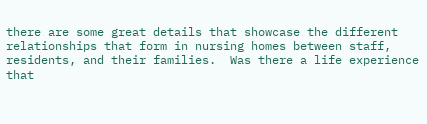there are some great details that showcase the different relationships that form in nursing homes between staff, residents, and their families.  Was there a life experience that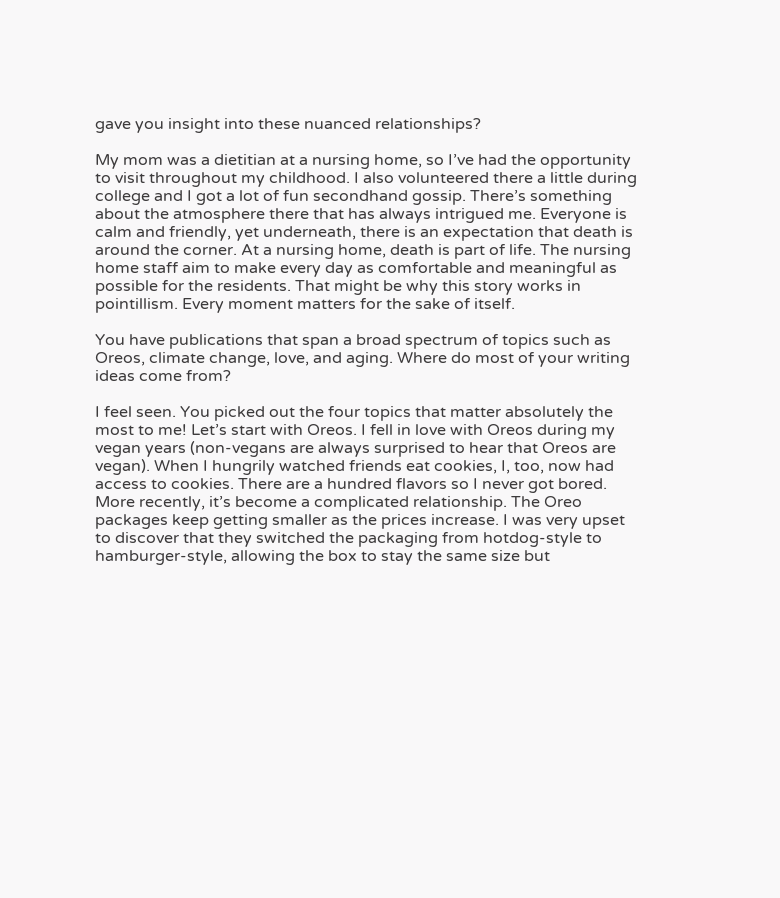gave you insight into these nuanced relationships?

My mom was a dietitian at a nursing home, so I’ve had the opportunity to visit throughout my childhood. I also volunteered there a little during college and I got a lot of fun secondhand gossip. There’s something about the atmosphere there that has always intrigued me. Everyone is calm and friendly, yet underneath, there is an expectation that death is around the corner. At a nursing home, death is part of life. The nursing home staff aim to make every day as comfortable and meaningful as possible for the residents. That might be why this story works in pointillism. Every moment matters for the sake of itself.

You have publications that span a broad spectrum of topics such as Oreos, climate change, love, and aging. Where do most of your writing ideas come from?

I feel seen. You picked out the four topics that matter absolutely the most to me! Let’s start with Oreos. I fell in love with Oreos during my vegan years (non-vegans are always surprised to hear that Oreos are vegan). When I hungrily watched friends eat cookies, I, too, now had access to cookies. There are a hundred flavors so I never got bored. More recently, it’s become a complicated relationship. The Oreo packages keep getting smaller as the prices increase. I was very upset to discover that they switched the packaging from hotdog-style to hamburger-style, allowing the box to stay the same size but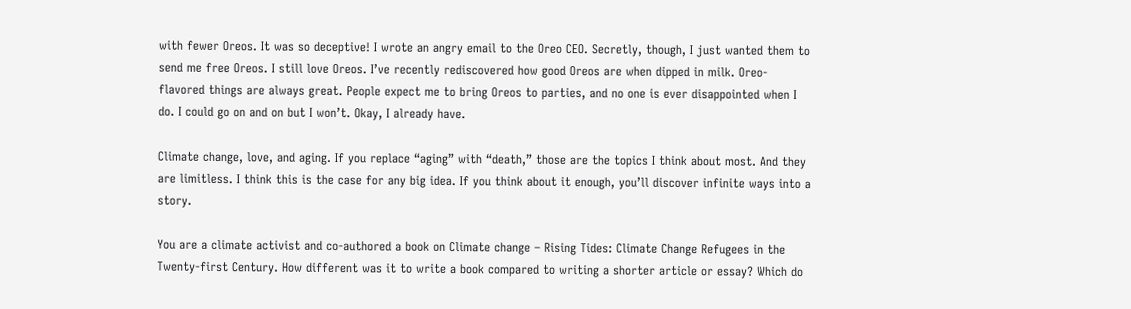with fewer Oreos. It was so deceptive! I wrote an angry email to the Oreo CEO. Secretly, though, I just wanted them to send me free Oreos. I still love Oreos. I’ve recently rediscovered how good Oreos are when dipped in milk. Oreo-flavored things are always great. People expect me to bring Oreos to parties, and no one is ever disappointed when I do. I could go on and on but I won’t. Okay, I already have.

Climate change, love, and aging. If you replace “aging” with “death,” those are the topics I think about most. And they are limitless. I think this is the case for any big idea. If you think about it enough, you’ll discover infinite ways into a story.

You are a climate activist and co-authored a book on Climate change – Rising Tides: Climate Change Refugees in the Twenty-first Century. How different was it to write a book compared to writing a shorter article or essay? Which do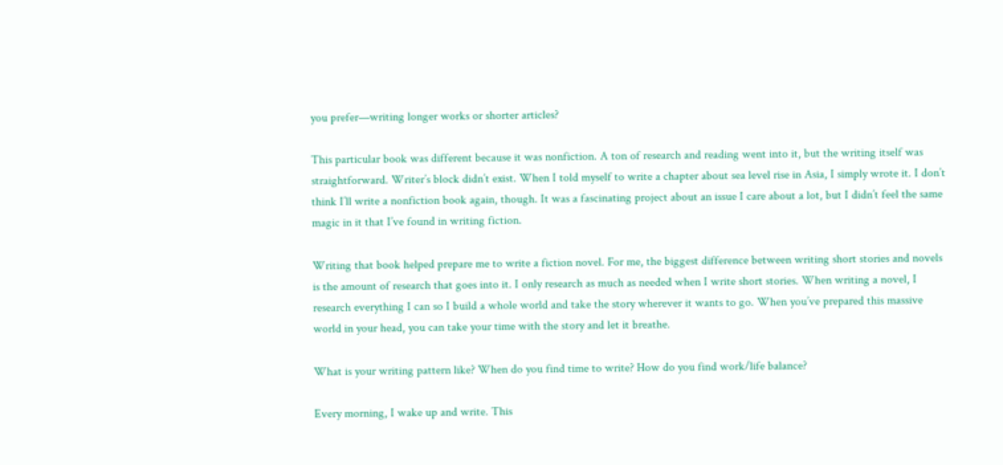you prefer—writing longer works or shorter articles?

This particular book was different because it was nonfiction. A ton of research and reading went into it, but the writing itself was straightforward. Writer’s block didn’t exist. When I told myself to write a chapter about sea level rise in Asia, I simply wrote it. I don’t think I’ll write a nonfiction book again, though. It was a fascinating project about an issue I care about a lot, but I didn’t feel the same magic in it that I’ve found in writing fiction.

Writing that book helped prepare me to write a fiction novel. For me, the biggest difference between writing short stories and novels is the amount of research that goes into it. I only research as much as needed when I write short stories. When writing a novel, I research everything I can so I build a whole world and take the story wherever it wants to go. When you’ve prepared this massive world in your head, you can take your time with the story and let it breathe.

What is your writing pattern like? When do you find time to write? How do you find work/life balance?

Every morning, I wake up and write. This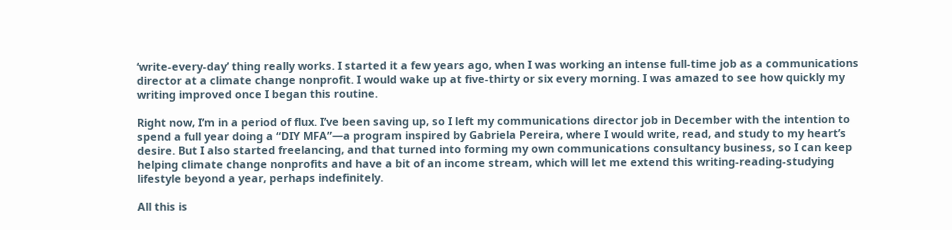‘write-every-day’ thing really works. I started it a few years ago, when I was working an intense full-time job as a communications director at a climate change nonprofit. I would wake up at five-thirty or six every morning. I was amazed to see how quickly my writing improved once I began this routine.

Right now, I’m in a period of flux. I’ve been saving up, so I left my communications director job in December with the intention to spend a full year doing a “DIY MFA”—a program inspired by Gabriela Pereira, where I would write, read, and study to my heart’s desire. But I also started freelancing, and that turned into forming my own communications consultancy business, so I can keep helping climate change nonprofits and have a bit of an income stream, which will let me extend this writing-reading-studying lifestyle beyond a year, perhaps indefinitely.

All this is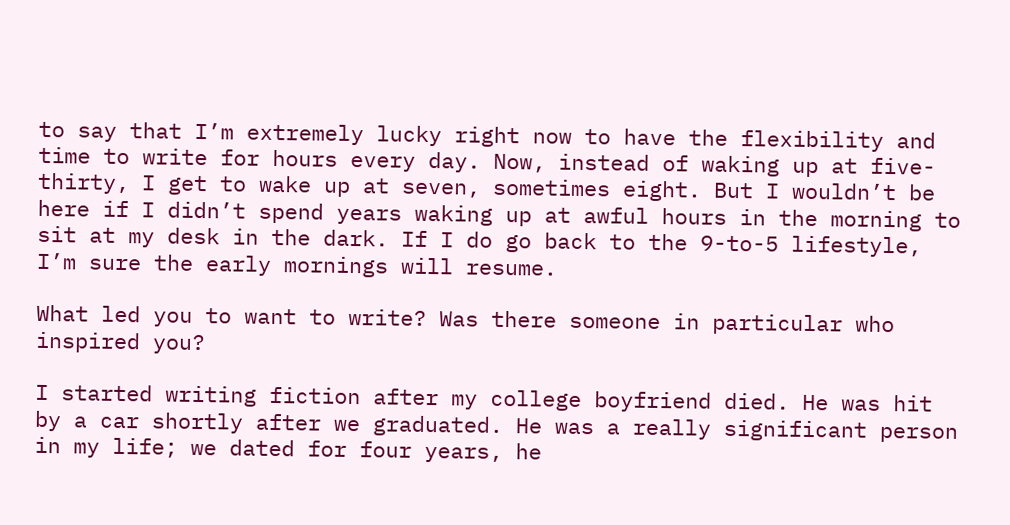to say that I’m extremely lucky right now to have the flexibility and time to write for hours every day. Now, instead of waking up at five-thirty, I get to wake up at seven, sometimes eight. But I wouldn’t be here if I didn’t spend years waking up at awful hours in the morning to sit at my desk in the dark. If I do go back to the 9-to-5 lifestyle, I’m sure the early mornings will resume.

What led you to want to write? Was there someone in particular who inspired you?

I started writing fiction after my college boyfriend died. He was hit by a car shortly after we graduated. He was a really significant person in my life; we dated for four years, he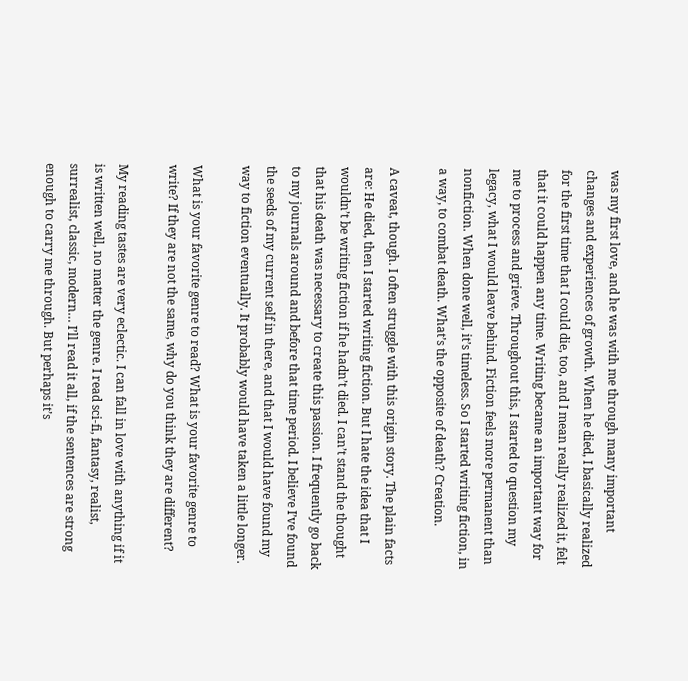was my first love, and he was with me through many important changes and experiences of growth. When he died, I basically realized for the first time that I could die, too, and I mean really realized it, felt that it could happen any time. Writing became an important way for me to process and grieve. Throughout this, I started to question my legacy, what I would leave behind. Fiction feels more permanent than nonfiction. When done well, it’s timeless. So I started writing fiction, in a way, to combat death. What’s the opposite of death? Creation.

A caveat, though. I often struggle with this origin story. The plain facts are: He died, then I started writing fiction. But I hate the idea that I wouldn’t be writing fiction if he hadn’t died. I can’t stand the thought that his death was necessary to create this passion. I frequently go back to my journals around and before that time period. I believe I’ve found the seeds of my current self in there, and that I would have found my way to fiction eventually. It probably would have taken a little longer.

What is your favorite genre to read? What is your favorite genre to write? If they are not the same, why do you think they are different?

My reading tastes are very eclectic. I can fall in love with anything if it is written well, no matter the genre. I read sci-fi, fantasy, realist, surrealist, classic, modern… I’ll read it all, if the sentences are strong enough to carry me through. But perhaps it’s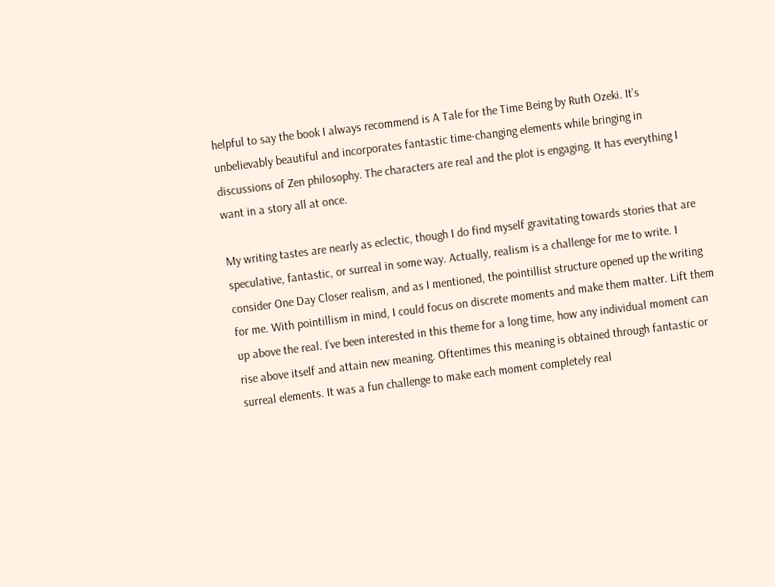helpful to say the book I always recommend is A Tale for the Time Being by Ruth Ozeki. It’s unbelievably beautiful and incorporates fantastic time-changing elements while bringing in discussions of Zen philosophy. The characters are real and the plot is engaging. It has everything I want in a story all at once.

My writing tastes are nearly as eclectic, though I do find myself gravitating towards stories that are speculative, fantastic, or surreal in some way. Actually, realism is a challenge for me to write. I consider One Day Closer realism, and as I mentioned, the pointillist structure opened up the writing for me. With pointillism in mind, I could focus on discrete moments and make them matter. Lift them up above the real. I’ve been interested in this theme for a long time, how any individual moment can rise above itself and attain new meaning. Oftentimes this meaning is obtained through fantastic or surreal elements. It was a fun challenge to make each moment completely real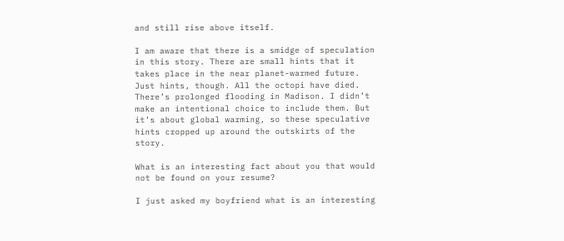and still rise above itself.

I am aware that there is a smidge of speculation in this story. There are small hints that it takes place in the near planet-warmed future. Just hints, though. All the octopi have died. There’s prolonged flooding in Madison. I didn’t make an intentional choice to include them. But it’s about global warming, so these speculative hints cropped up around the outskirts of the story.

What is an interesting fact about you that would not be found on your resume?

I just asked my boyfriend what is an interesting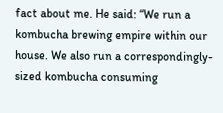fact about me. He said: “We run a kombucha brewing empire within our house. We also run a correspondingly-sized kombucha consuming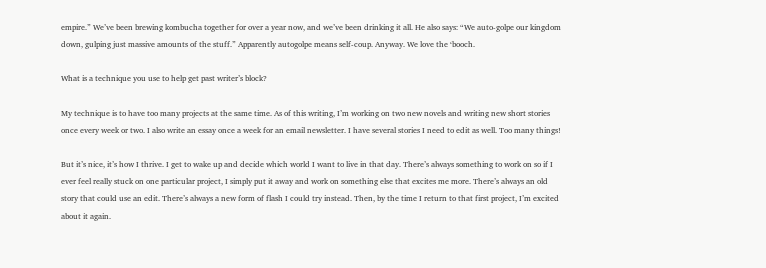empire.” We’ve been brewing kombucha together for over a year now, and we’ve been drinking it all. He also says: “We auto-golpe our kingdom down, gulping just massive amounts of the stuff.” Apparently autogolpe means self-coup. Anyway. We love the ‘booch.

What is a technique you use to help get past writer’s block?

My technique is to have too many projects at the same time. As of this writing, I’m working on two new novels and writing new short stories once every week or two. I also write an essay once a week for an email newsletter. I have several stories I need to edit as well. Too many things!

But it’s nice, it’s how I thrive. I get to wake up and decide which world I want to live in that day. There’s always something to work on so if I ever feel really stuck on one particular project, I simply put it away and work on something else that excites me more. There’s always an old story that could use an edit. There’s always a new form of flash I could try instead. Then, by the time I return to that first project, I’m excited about it again.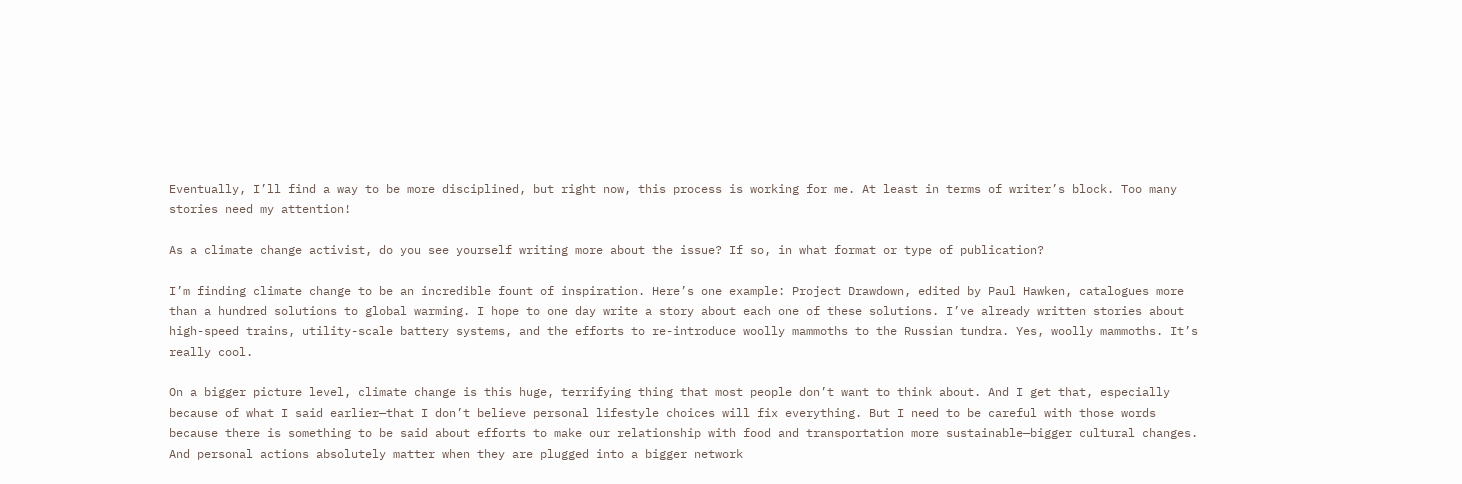Eventually, I’ll find a way to be more disciplined, but right now, this process is working for me. At least in terms of writer’s block. Too many stories need my attention!

As a climate change activist, do you see yourself writing more about the issue? If so, in what format or type of publication?

I’m finding climate change to be an incredible fount of inspiration. Here’s one example: Project Drawdown, edited by Paul Hawken, catalogues more than a hundred solutions to global warming. I hope to one day write a story about each one of these solutions. I’ve already written stories about high-speed trains, utility-scale battery systems, and the efforts to re-introduce woolly mammoths to the Russian tundra. Yes, woolly mammoths. It’s really cool.

On a bigger picture level, climate change is this huge, terrifying thing that most people don’t want to think about. And I get that, especially because of what I said earlier—that I don’t believe personal lifestyle choices will fix everything. But I need to be careful with those words because there is something to be said about efforts to make our relationship with food and transportation more sustainable—bigger cultural changes. And personal actions absolutely matter when they are plugged into a bigger network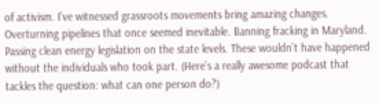of activism. I’ve witnessed grassroots movements bring amazing changes. Overturning pipelines that once seemed inevitable. Banning fracking in Maryland. Passing clean energy legislation on the state levels. These wouldn’t have happened without the individuals who took part. (Here’s a really awesome podcast that tackles the question: what can one person do?)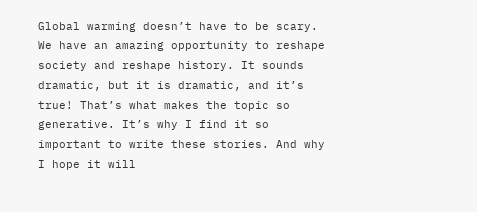Global warming doesn’t have to be scary. We have an amazing opportunity to reshape society and reshape history. It sounds dramatic, but it is dramatic, and it’s true! That’s what makes the topic so generative. It’s why I find it so important to write these stories. And why I hope it will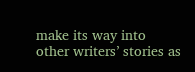make its way into other writers’ stories as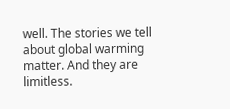well. The stories we tell about global warming matter. And they are limitless.